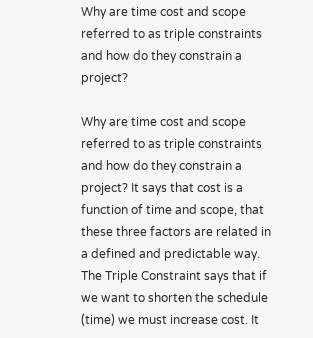Why are time cost and scope referred to as triple constraints and how do they constrain a project?

Why are time cost and scope referred to as triple constraints and how do they constrain a project? It says that cost is a function of time and scope, that these three factors are related in a defined and predictable way. The Triple Constraint says that if we want to shorten the schedule (time) we must increase cost. It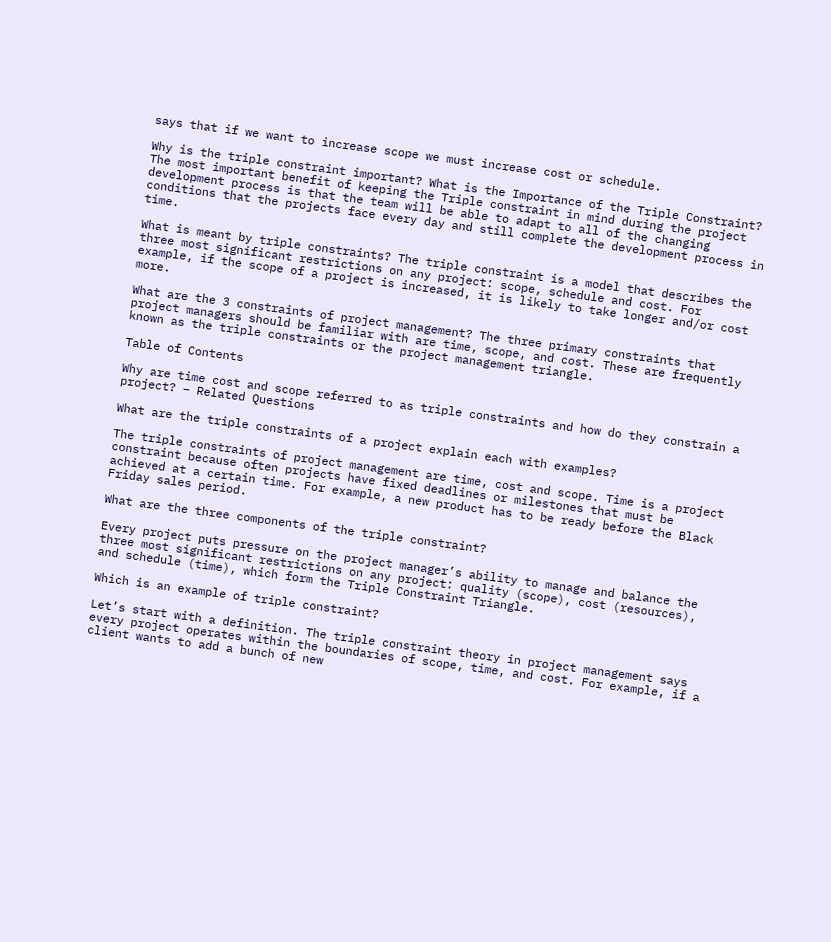says that if we want to increase scope we must increase cost or schedule.

Why is the triple constraint important? What is the Importance of the Triple Constraint? The most important benefit of keeping the Triple constraint in mind during the project development process is that the team will be able to adapt to all of the changing conditions that the projects face every day and still complete the development process in time.

What is meant by triple constraints? The triple constraint is a model that describes the three most significant restrictions on any project: scope, schedule and cost. For example, if the scope of a project is increased, it is likely to take longer and/or cost more.

What are the 3 constraints of project management? The three primary constraints that project managers should be familiar with are time, scope, and cost. These are frequently known as the triple constraints or the project management triangle.

Table of Contents

Why are time cost and scope referred to as triple constraints and how do they constrain a project? – Related Questions

What are the triple constraints of a project explain each with examples?

The triple constraints of project management are time, cost and scope. Time is a project constraint because often projects have fixed deadlines or milestones that must be achieved at a certain time. For example, a new product has to be ready before the Black Friday sales period.

What are the three components of the triple constraint?

Every project puts pressure on the project manager’s ability to manage and balance the three most significant restrictions on any project: quality (scope), cost (resources), and schedule (time), which form the Triple Constraint Triangle.

Which is an example of triple constraint?

Let’s start with a definition. The triple constraint theory in project management says every project operates within the boundaries of scope, time, and cost. For example, if a client wants to add a bunch of new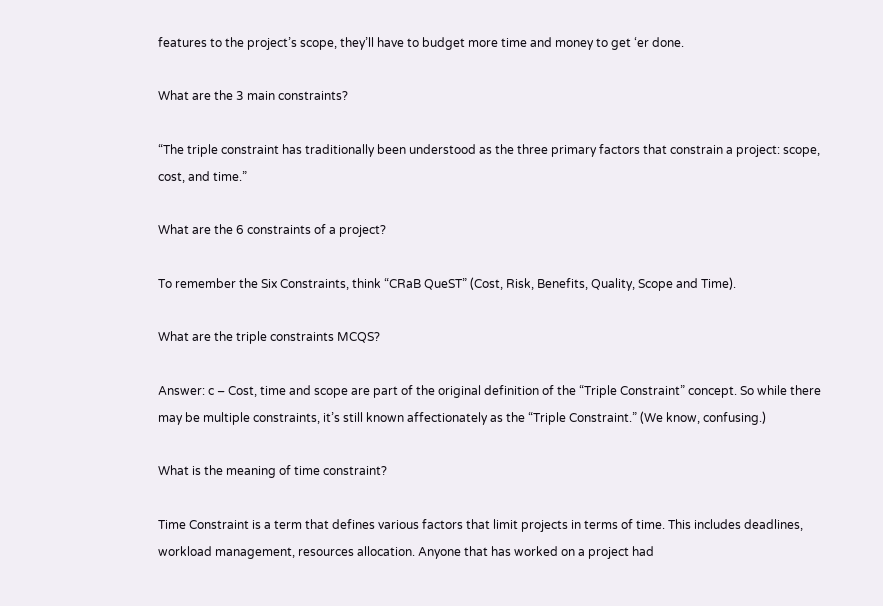features to the project’s scope, they’ll have to budget more time and money to get ‘er done.

What are the 3 main constraints?

“The triple constraint has traditionally been understood as the three primary factors that constrain a project: scope, cost, and time.”

What are the 6 constraints of a project?

To remember the Six Constraints, think “CRaB QueST” (Cost, Risk, Benefits, Quality, Scope and Time).

What are the triple constraints MCQS?

Answer: c – Cost, time and scope are part of the original definition of the “Triple Constraint” concept. So while there may be multiple constraints, it’s still known affectionately as the “Triple Constraint.” (We know, confusing.)

What is the meaning of time constraint?

Time Constraint is a term that defines various factors that limit projects in terms of time. This includes deadlines, workload management, resources allocation. Anyone that has worked on a project had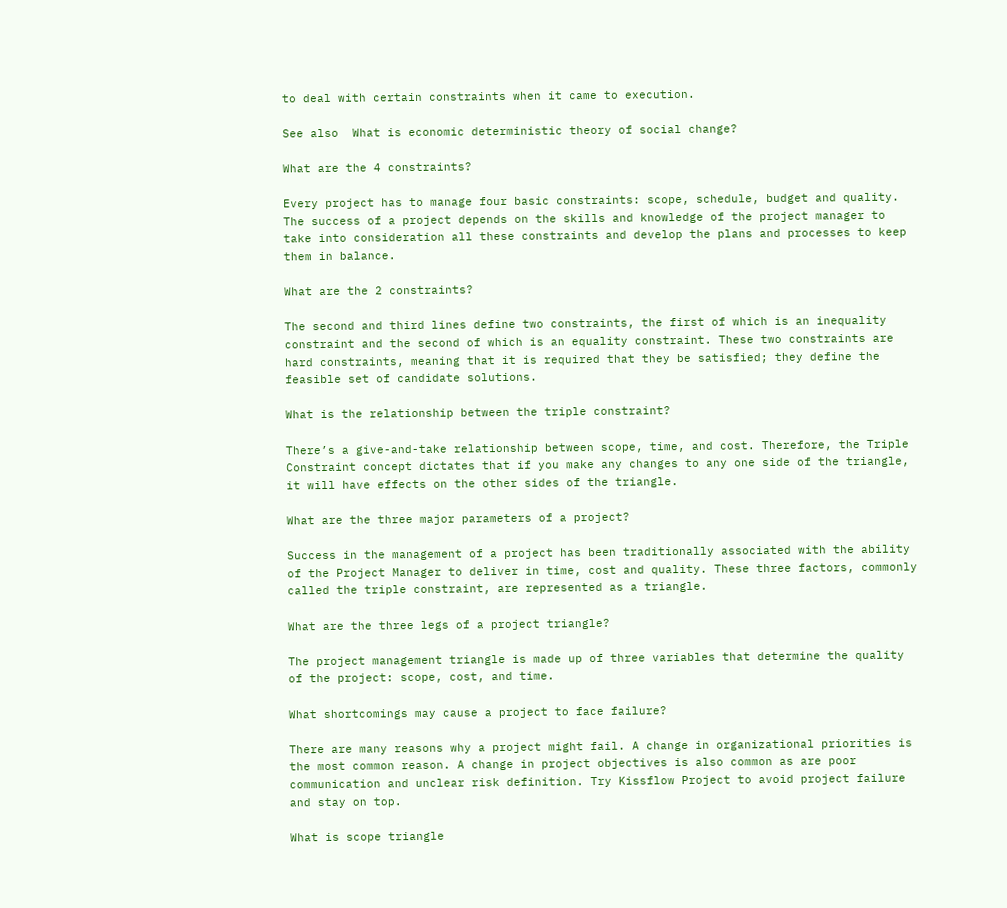to deal with certain constraints when it came to execution.

See also  What is economic deterministic theory of social change?

What are the 4 constraints?

Every project has to manage four basic constraints: scope, schedule, budget and quality. The success of a project depends on the skills and knowledge of the project manager to take into consideration all these constraints and develop the plans and processes to keep them in balance.

What are the 2 constraints?

The second and third lines define two constraints, the first of which is an inequality constraint and the second of which is an equality constraint. These two constraints are hard constraints, meaning that it is required that they be satisfied; they define the feasible set of candidate solutions.

What is the relationship between the triple constraint?

There’s a give-and-take relationship between scope, time, and cost. Therefore, the Triple Constraint concept dictates that if you make any changes to any one side of the triangle, it will have effects on the other sides of the triangle.

What are the three major parameters of a project?

Success in the management of a project has been traditionally associated with the ability of the Project Manager to deliver in time, cost and quality. These three factors, commonly called the triple constraint, are represented as a triangle.

What are the three legs of a project triangle?

The project management triangle is made up of three variables that determine the quality of the project: scope, cost, and time.

What shortcomings may cause a project to face failure?

There are many reasons why a project might fail. A change in organizational priorities is the most common reason. A change in project objectives is also common as are poor communication and unclear risk definition. Try Kissflow Project to avoid project failure and stay on top.

What is scope triangle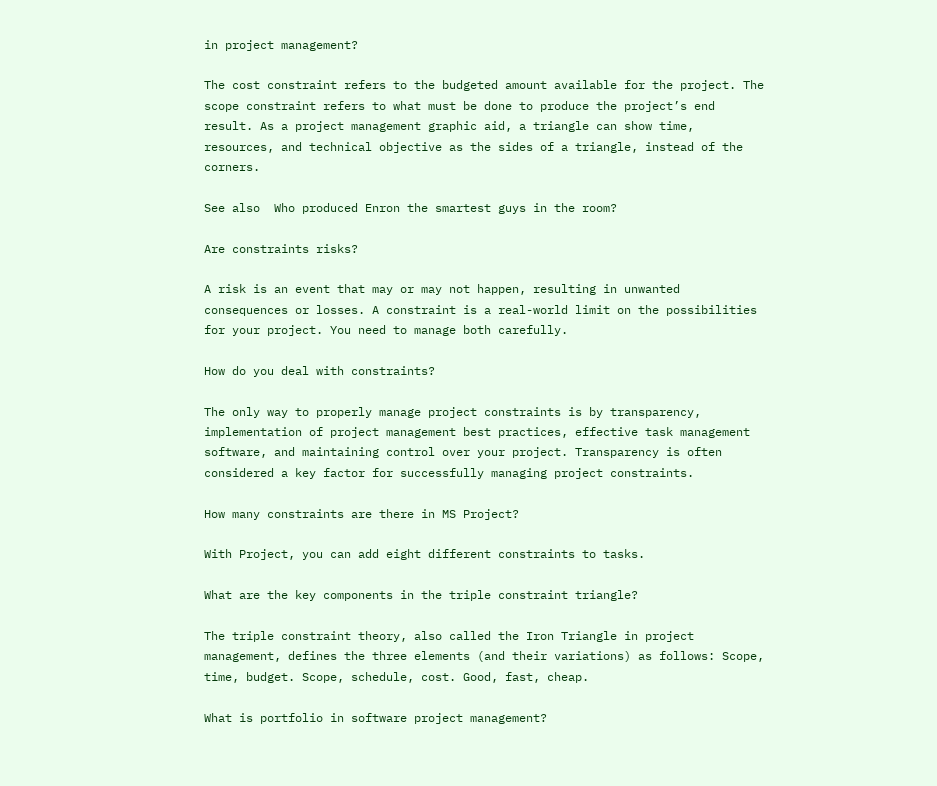in project management?

The cost constraint refers to the budgeted amount available for the project. The scope constraint refers to what must be done to produce the project’s end result. As a project management graphic aid, a triangle can show time, resources, and technical objective as the sides of a triangle, instead of the corners.

See also  Who produced Enron the smartest guys in the room?

Are constraints risks?

A risk is an event that may or may not happen, resulting in unwanted consequences or losses. A constraint is a real-world limit on the possibilities for your project. You need to manage both carefully.

How do you deal with constraints?

The only way to properly manage project constraints is by transparency, implementation of project management best practices, effective task management software, and maintaining control over your project. Transparency is often considered a key factor for successfully managing project constraints.

How many constraints are there in MS Project?

With Project, you can add eight different constraints to tasks.

What are the key components in the triple constraint triangle?

The triple constraint theory, also called the Iron Triangle in project management, defines the three elements (and their variations) as follows: Scope, time, budget. Scope, schedule, cost. Good, fast, cheap.

What is portfolio in software project management?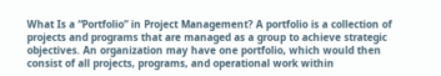What Is a “Portfolio” in Project Management? A portfolio is a collection of projects and programs that are managed as a group to achieve strategic objectives. An organization may have one portfolio, which would then consist of all projects, programs, and operational work within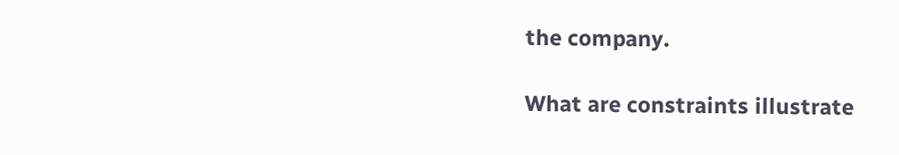the company.

What are constraints illustrate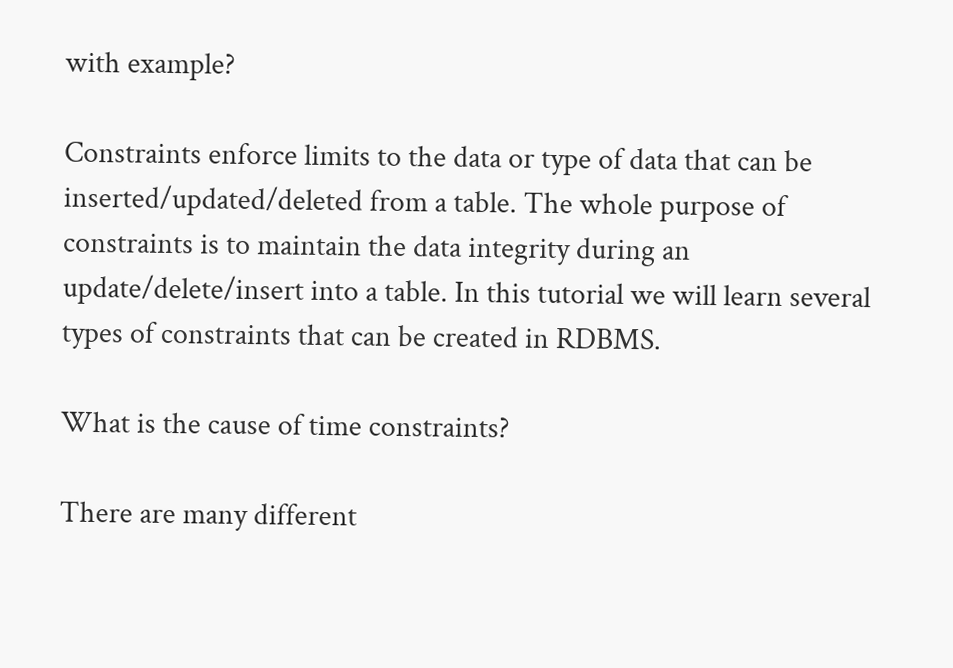with example?

Constraints enforce limits to the data or type of data that can be inserted/updated/deleted from a table. The whole purpose of constraints is to maintain the data integrity during an update/delete/insert into a table. In this tutorial we will learn several types of constraints that can be created in RDBMS.

What is the cause of time constraints?

There are many different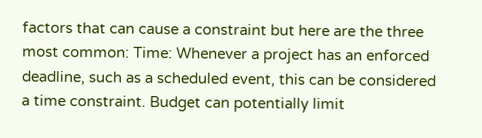factors that can cause a constraint but here are the three most common: Time: Whenever a project has an enforced deadline, such as a scheduled event, this can be considered a time constraint. Budget can potentially limit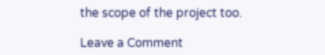the scope of the project too.

Leave a Comment